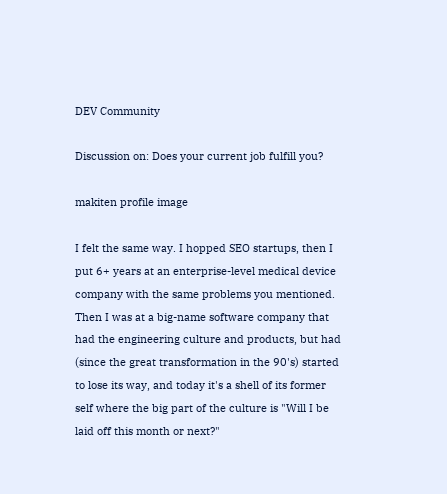DEV Community

Discussion on: Does your current job fulfill you?

makiten profile image

I felt the same way. I hopped SEO startups, then I put 6+ years at an enterprise-level medical device company with the same problems you mentioned. Then I was at a big-name software company that had the engineering culture and products, but had (since the great transformation in the 90's) started to lose its way, and today it's a shell of its former self where the big part of the culture is "Will I be laid off this month or next?"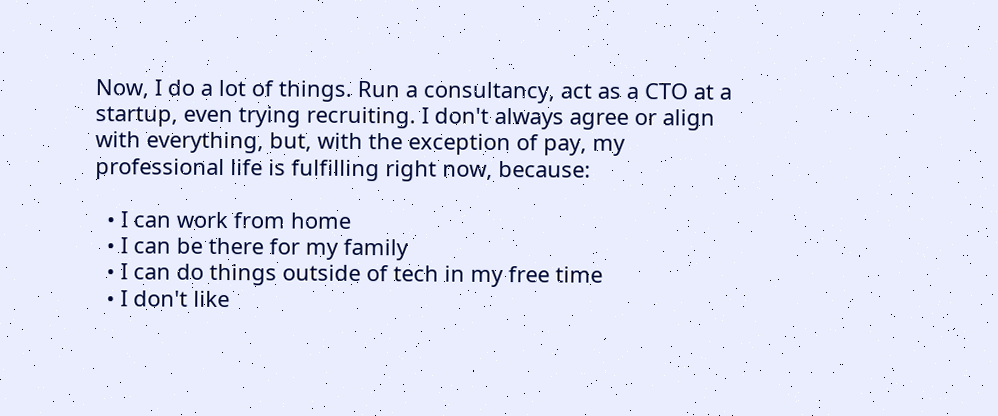Now, I do a lot of things. Run a consultancy, act as a CTO at a startup, even trying recruiting. I don't always agree or align with everything, but, with the exception of pay, my professional life is fulfilling right now, because:

  • I can work from home
  • I can be there for my family
  • I can do things outside of tech in my free time
  • I don't like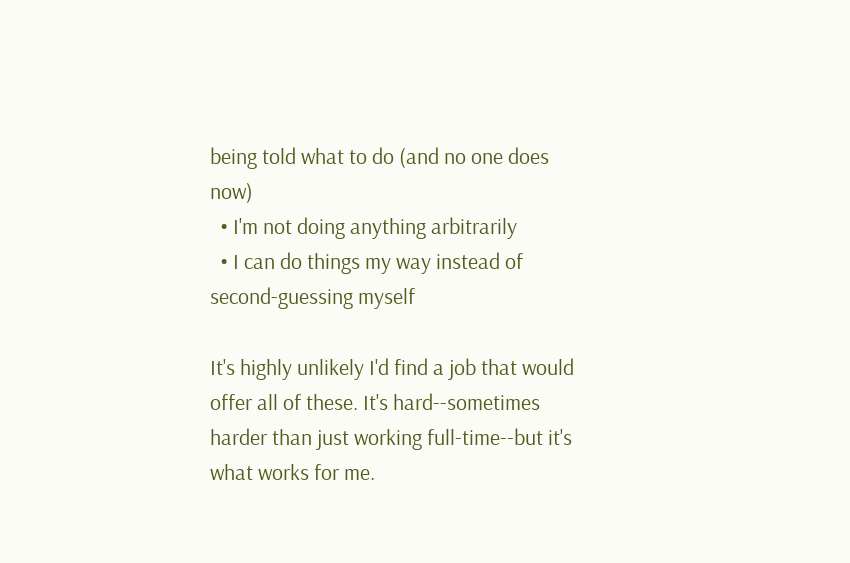being told what to do (and no one does now)
  • I'm not doing anything arbitrarily
  • I can do things my way instead of second-guessing myself

It's highly unlikely I'd find a job that would offer all of these. It's hard--sometimes harder than just working full-time--but it's what works for me.